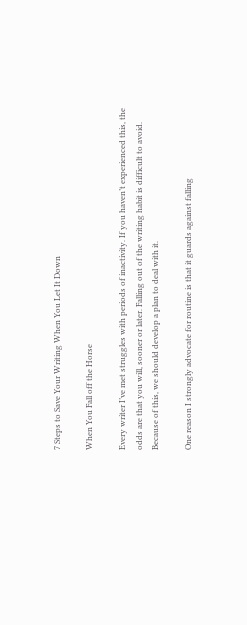7 Steps to Save Your Writing When You Let It Down

When You Fall off the Horse

Every writer I’ve met struggles with periods of inactivity. If you haven’t experienced this, the odds are that you will, sooner or later. Falling out of the writing habit is difficult to avoid. Because of this, we should develop a plan to deal with it.

One reason I strongly advocate for routine is that it guards against falling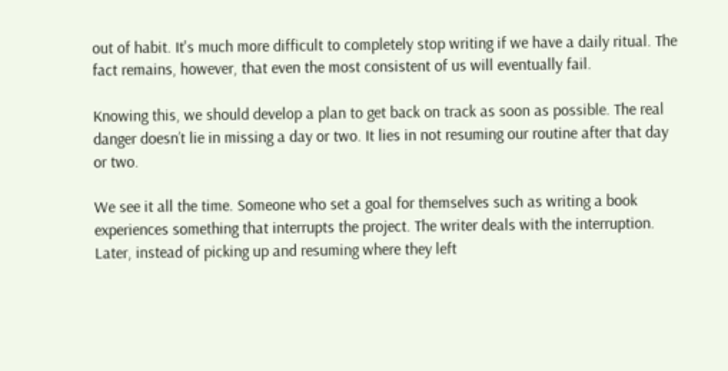out of habit. It's much more difficult to completely stop writing if we have a daily ritual. The fact remains, however, that even the most consistent of us will eventually fail.

Knowing this, we should develop a plan to get back on track as soon as possible. The real danger doesn’t lie in missing a day or two. It lies in not resuming our routine after that day or two.

We see it all the time. Someone who set a goal for themselves such as writing a book experiences something that interrupts the project. The writer deals with the interruption. Later, instead of picking up and resuming where they left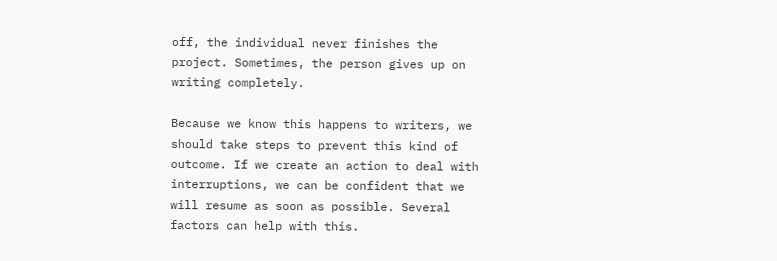off, the individual never finishes the project. Sometimes, the person gives up on writing completely.

Because we know this happens to writers, we should take steps to prevent this kind of outcome. If we create an action to deal with interruptions, we can be confident that we will resume as soon as possible. Several factors can help with this.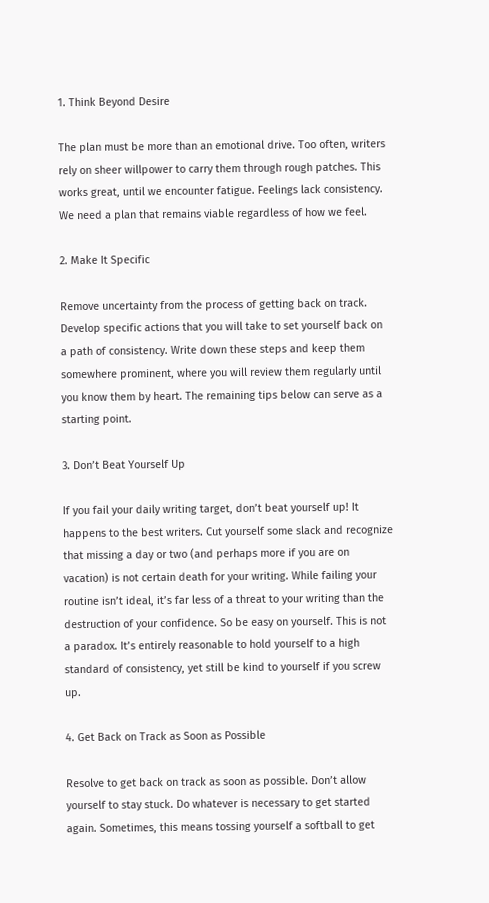1. Think Beyond Desire

The plan must be more than an emotional drive. Too often, writers rely on sheer willpower to carry them through rough patches. This works great, until we encounter fatigue. Feelings lack consistency. We need a plan that remains viable regardless of how we feel.

2. Make It Specific

Remove uncertainty from the process of getting back on track. Develop specific actions that you will take to set yourself back on a path of consistency. Write down these steps and keep them somewhere prominent, where you will review them regularly until you know them by heart. The remaining tips below can serve as a starting point.

3. Don’t Beat Yourself Up

If you fail your daily writing target, don’t beat yourself up! It happens to the best writers. Cut yourself some slack and recognize that missing a day or two (and perhaps more if you are on vacation) is not certain death for your writing. While failing your routine isn’t ideal, it’s far less of a threat to your writing than the destruction of your confidence. So be easy on yourself. This is not a paradox. It’s entirely reasonable to hold yourself to a high standard of consistency, yet still be kind to yourself if you screw up.

4. Get Back on Track as Soon as Possible

Resolve to get back on track as soon as possible. Don’t allow yourself to stay stuck. Do whatever is necessary to get started again. Sometimes, this means tossing yourself a softball to get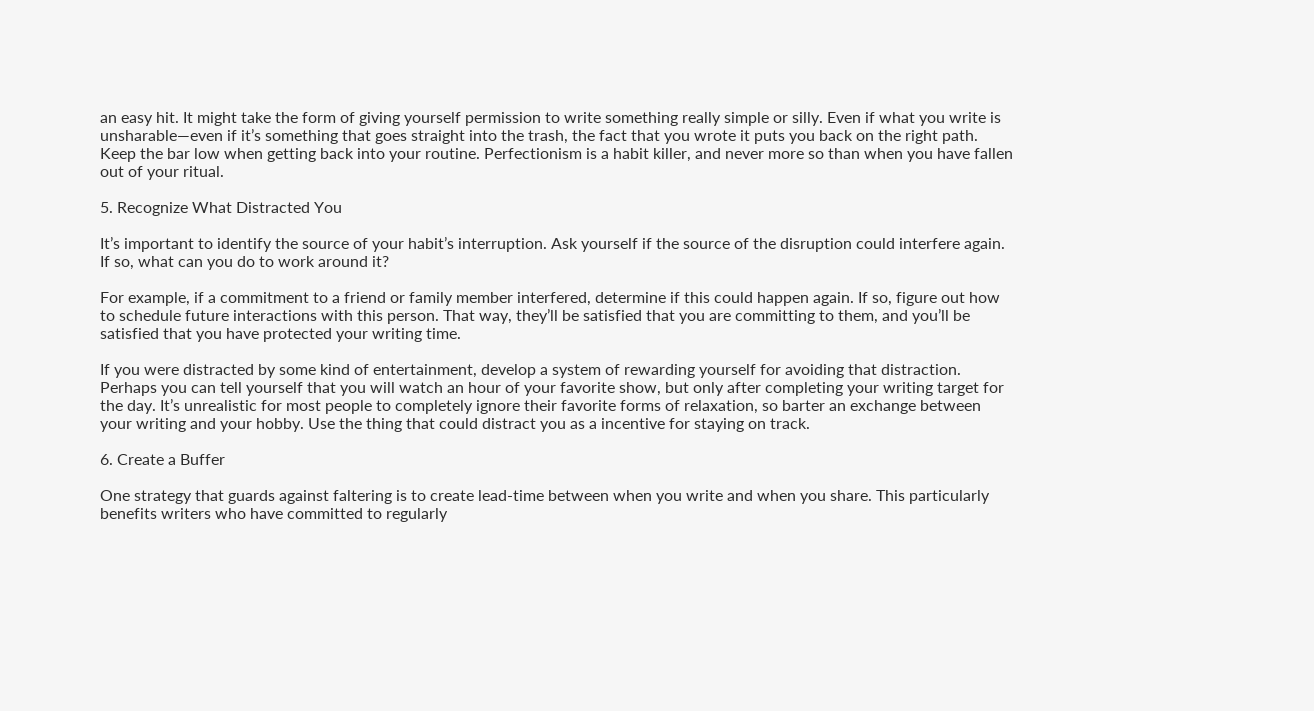an easy hit. It might take the form of giving yourself permission to write something really simple or silly. Even if what you write is unsharable—even if it’s something that goes straight into the trash, the fact that you wrote it puts you back on the right path. Keep the bar low when getting back into your routine. Perfectionism is a habit killer, and never more so than when you have fallen out of your ritual.

5. Recognize What Distracted You

It’s important to identify the source of your habit’s interruption. Ask yourself if the source of the disruption could interfere again. If so, what can you do to work around it?

For example, if a commitment to a friend or family member interfered, determine if this could happen again. If so, figure out how to schedule future interactions with this person. That way, they’ll be satisfied that you are committing to them, and you’ll be satisfied that you have protected your writing time.

If you were distracted by some kind of entertainment, develop a system of rewarding yourself for avoiding that distraction. Perhaps you can tell yourself that you will watch an hour of your favorite show, but only after completing your writing target for the day. It’s unrealistic for most people to completely ignore their favorite forms of relaxation, so barter an exchange between your writing and your hobby. Use the thing that could distract you as a incentive for staying on track.

6. Create a Buffer

One strategy that guards against faltering is to create lead-time between when you write and when you share. This particularly benefits writers who have committed to regularly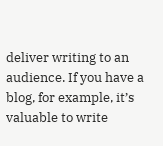deliver writing to an audience. If you have a blog, for example, it’s valuable to write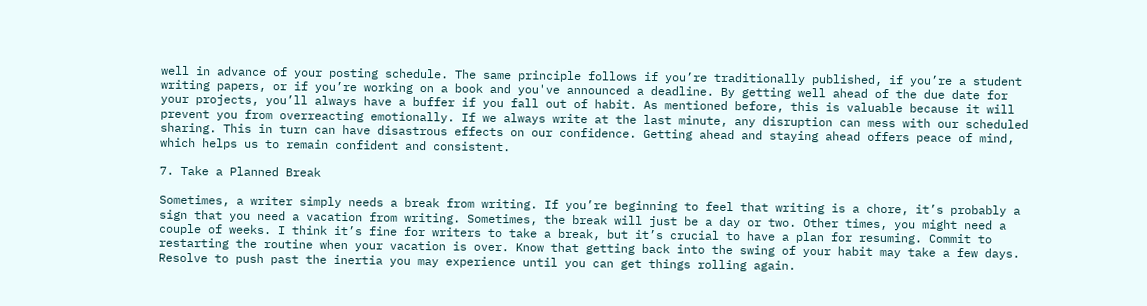well in advance of your posting schedule. The same principle follows if you’re traditionally published, if you’re a student writing papers, or if you’re working on a book and you've announced a deadline. By getting well ahead of the due date for your projects, you’ll always have a buffer if you fall out of habit. As mentioned before, this is valuable because it will prevent you from overreacting emotionally. If we always write at the last minute, any disruption can mess with our scheduled sharing. This in turn can have disastrous effects on our confidence. Getting ahead and staying ahead offers peace of mind, which helps us to remain confident and consistent.

7. Take a Planned Break

Sometimes, a writer simply needs a break from writing. If you’re beginning to feel that writing is a chore, it’s probably a sign that you need a vacation from writing. Sometimes, the break will just be a day or two. Other times, you might need a couple of weeks. I think it’s fine for writers to take a break, but it’s crucial to have a plan for resuming. Commit to restarting the routine when your vacation is over. Know that getting back into the swing of your habit may take a few days. Resolve to push past the inertia you may experience until you can get things rolling again.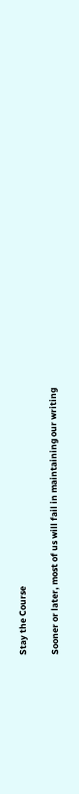Stay the Course

Sooner or later, most of us will fail in maintaining our writing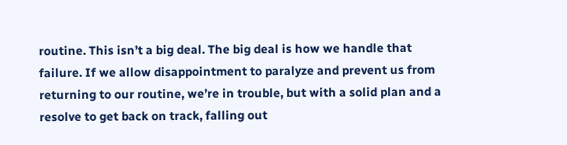routine. This isn’t a big deal. The big deal is how we handle that failure. If we allow disappointment to paralyze and prevent us from returning to our routine, we’re in trouble, but with a solid plan and a resolve to get back on track, falling out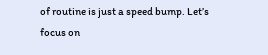of routine is just a speed bump. Let’s focus on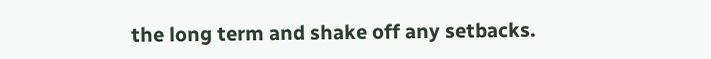the long term and shake off any setbacks.